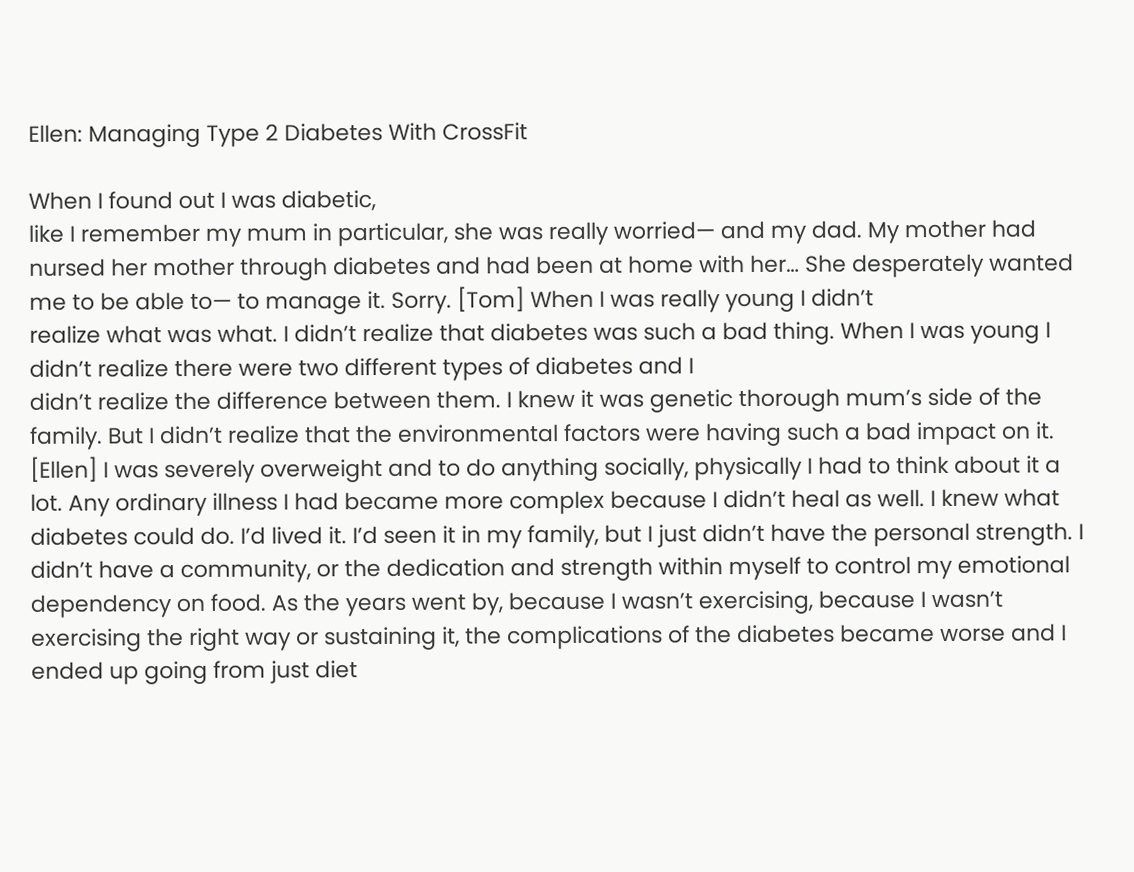Ellen: Managing Type 2 Diabetes With CrossFit

When I found out I was diabetic,
like I remember my mum in particular, she was really worried— and my dad. My mother had nursed her mother through diabetes and had been at home with her… She desperately wanted me to be able to— to manage it. Sorry. [Tom] When I was really young I didn’t
realize what was what. I didn’t realize that diabetes was such a bad thing. When I was young I didn’t realize there were two different types of diabetes and I
didn’t realize the difference between them. I knew it was genetic thorough mum’s side of the family. But I didn’t realize that the environmental factors were having such a bad impact on it. [Ellen] I was severely overweight and to do anything socially, physically I had to think about it a lot. Any ordinary illness I had became more complex because I didn’t heal as well. I knew what diabetes could do. I’d lived it. I’d seen it in my family, but I just didn’t have the personal strength. I didn’t have a community, or the dedication and strength within myself to control my emotional dependency on food. As the years went by, because I wasn’t exercising, because I wasn’t exercising the right way or sustaining it, the complications of the diabetes became worse and I ended up going from just diet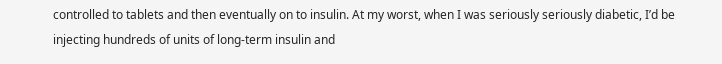controlled to tablets and then eventually on to insulin. At my worst, when I was seriously seriously diabetic, I’d be injecting hundreds of units of long-term insulin and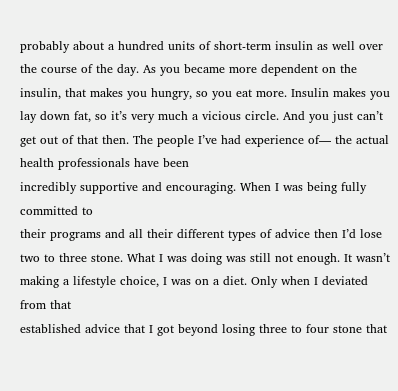probably about a hundred units of short-term insulin as well over the course of the day. As you became more dependent on the insulin, that makes you hungry, so you eat more. Insulin makes you lay down fat, so it’s very much a vicious circle. And you just can’t get out of that then. The people I’ve had experience of— the actual health professionals have been
incredibly supportive and encouraging. When I was being fully committed to
their programs and all their different types of advice then I’d lose two to three stone. What I was doing was still not enough. It wasn’t making a lifestyle choice, I was on a diet. Only when I deviated from that
established advice that I got beyond losing three to four stone that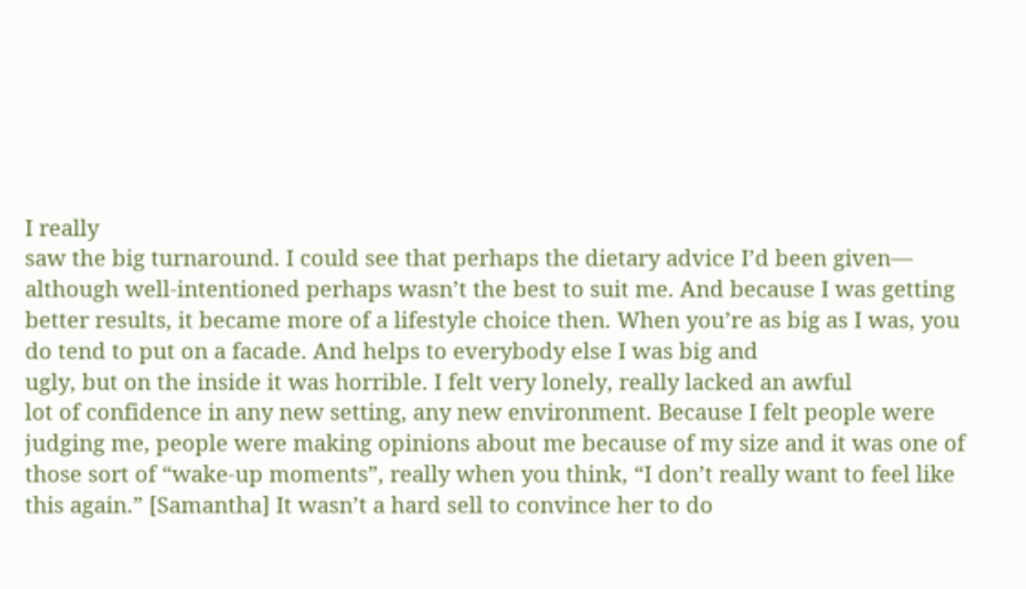I really
saw the big turnaround. I could see that perhaps the dietary advice I’d been given— although well-intentioned perhaps wasn’t the best to suit me. And because I was getting better results, it became more of a lifestyle choice then. When you’re as big as I was, you do tend to put on a facade. And helps to everybody else I was big and
ugly, but on the inside it was horrible. I felt very lonely, really lacked an awful
lot of confidence in any new setting, any new environment. Because I felt people were judging me, people were making opinions about me because of my size and it was one of those sort of “wake-up moments”, really when you think, “I don’t really want to feel like this again.” [Samantha] It wasn’t a hard sell to convince her to do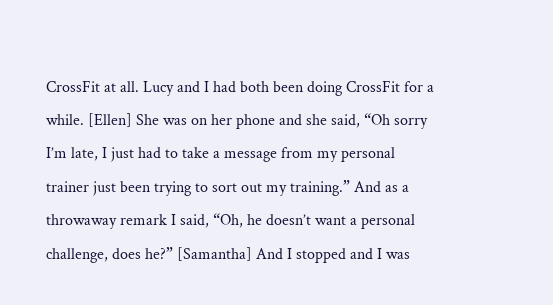CrossFit at all. Lucy and I had both been doing CrossFit for a while. [Ellen] She was on her phone and she said, “Oh sorry I’m late, I just had to take a message from my personal trainer just been trying to sort out my training.” And as a throwaway remark I said, “Oh, he doesn’t want a personal challenge, does he?” [Samantha] And I stopped and I was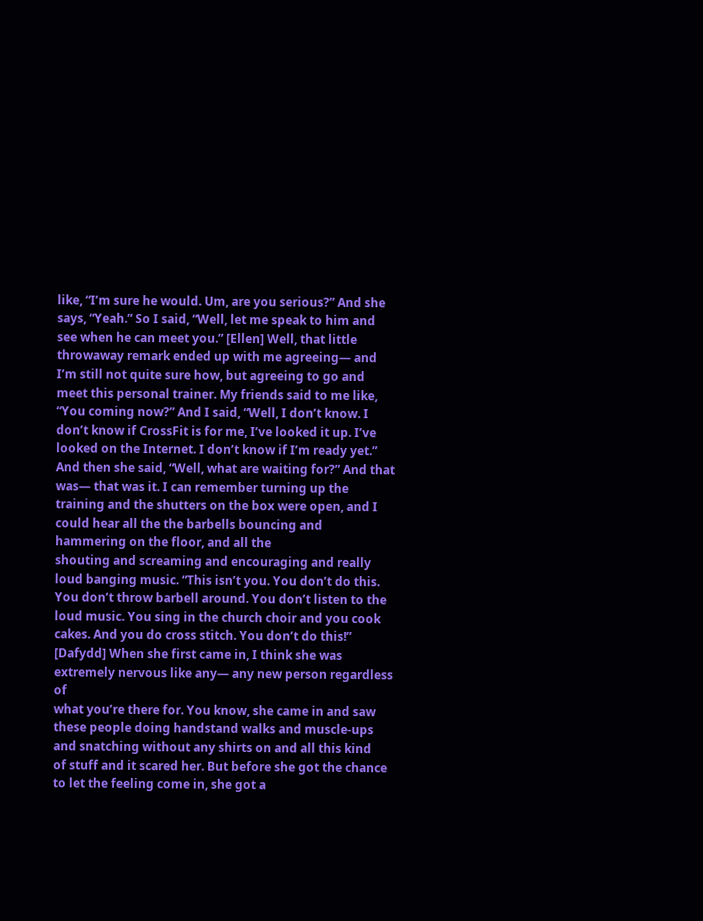like, “I’m sure he would. Um, are you serious?” And she says, “Yeah.” So I said, “Well, let me speak to him and see when he can meet you.” [Ellen] Well, that little throwaway remark ended up with me agreeing— and I’m still not quite sure how, but agreeing to go and meet this personal trainer. My friends said to me like, “You coming now?” And I said, “Well, I don’t know. I don’t know if CrossFit is for me, I’ve looked it up. I’ve looked on the Internet. I don’t know if I’m ready yet.” And then she said, “Well, what are waiting for?” And that was— that was it. I can remember turning up the training and the shutters on the box were open, and I could hear all the the barbells bouncing and hammering on the floor, and all the
shouting and screaming and encouraging and really loud banging music. “This isn’t you. You don’t do this.
You don’t throw barbell around. You don’t listen to the loud music. You sing in the church choir and you cook cakes. And you do cross stitch. You don’t do this!” [Dafydd] When she first came in, I think she was extremely nervous like any— any new person regardless of
what you’re there for. You know, she came in and saw these people doing handstand walks and muscle-ups and snatching without any shirts on and all this kind
of stuff and it scared her. But before she got the chance to let the feeling come in, she got a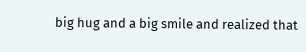big hug and a big smile and realized that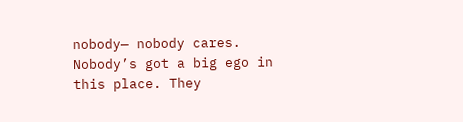nobody— nobody cares.
Nobody’s got a big ego in this place. They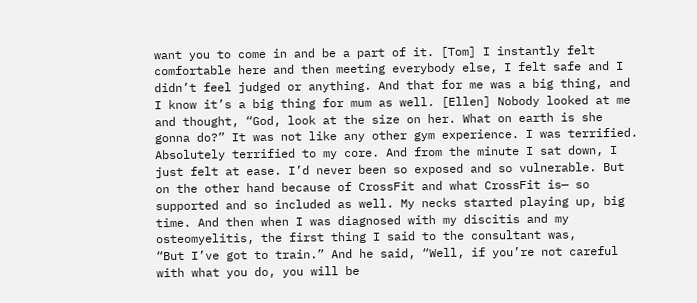want you to come in and be a part of it. [Tom] I instantly felt comfortable here and then meeting everybody else, I felt safe and I didn’t feel judged or anything. And that for me was a big thing, and I know it’s a big thing for mum as well. [Ellen] Nobody looked at me and thought, “God, look at the size on her. What on earth is she gonna do?” It was not like any other gym experience. I was terrified. Absolutely terrified to my core. And from the minute I sat down, I just felt at ease. I’d never been so exposed and so vulnerable. But on the other hand because of CrossFit and what CrossFit is— so supported and so included as well. My necks started playing up, big time. And then when I was diagnosed with my discitis and my osteomyelitis, the first thing I said to the consultant was,
“But I’ve got to train.” And he said, “Well, if you’re not careful with what you do, you will be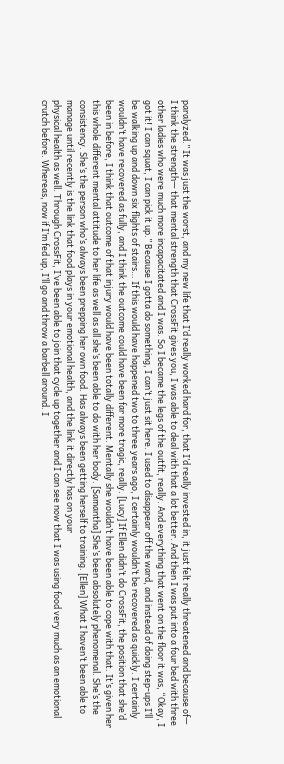paralyzed.” It was just the worst, and my new life that I’d really worked hard for, that I’d really invested in, it just felt really threatened and because of— I think the strength— that mental strength that CrossFit gives you, I was able to deal with that a lot better. And then I was put into a four bed with three other ladies who were much more incapacitated and I was. So I became the legs of the outfit, really. And everything that went on the floor it was, “Okay, I got it! I can squat, I can pick it up.” Because I gotta do something, I can’t just sit here. I used to disappear off the ward, and instead of doing step-ups I’ll be walking up and down six flights of stairs… If this would have happened two to three years ago, I certainly wouldn’t be recovered as quickly. I certainly wouldn’t have recovered as fully, and I think the outcome could have been far more tragic, really. [Lucy] If Ellen didn’t do CrossFit, the position that she’d been in before, I think that outcome of that injury would have been totally different. Mentally she wouldn’t have been able to cope with that. It’s given her this whole different mental attitude to her life as well as all she’s been able to do with her body. [Samantha] She’s been absolutely phenomenal. She’s the consistency. She’s the person who’s always been prepping her own food. Has always been getting herself to training. [Ellen] What I haven’t been able to manage until recently is the link that food plays in your emotional health, and the link it directly has on your
physical health as well. Through CrossFit, I’ve been able to join that cycle up together and I can see now that I was using food very much as an emotional crutch before. Whereas, now if I’m fed up, I’ll go and throw a barbell around. I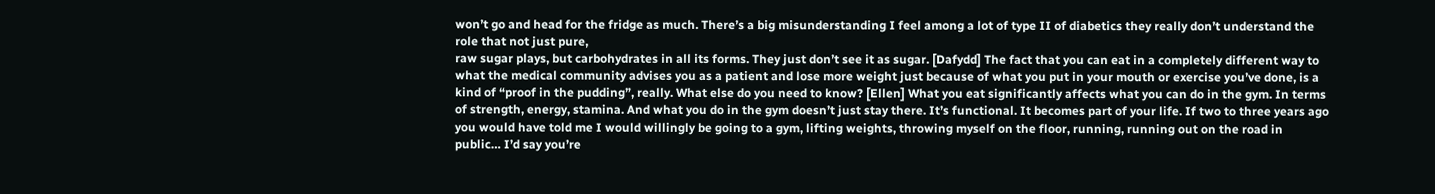won’t go and head for the fridge as much. There’s a big misunderstanding I feel among a lot of type II of diabetics they really don’t understand the role that not just pure,
raw sugar plays, but carbohydrates in all its forms. They just don’t see it as sugar. [Dafydd] The fact that you can eat in a completely different way to what the medical community advises you as a patient and lose more weight just because of what you put in your mouth or exercise you’ve done, is a kind of “proof in the pudding”, really. What else do you need to know? [Ellen] What you eat significantly affects what you can do in the gym. In terms of strength, energy, stamina. And what you do in the gym doesn’t just stay there. It’s functional. It becomes part of your life. If two to three years ago you would have told me I would willingly be going to a gym, lifting weights, throwing myself on the floor, running, running out on the road in public… I’d say you’re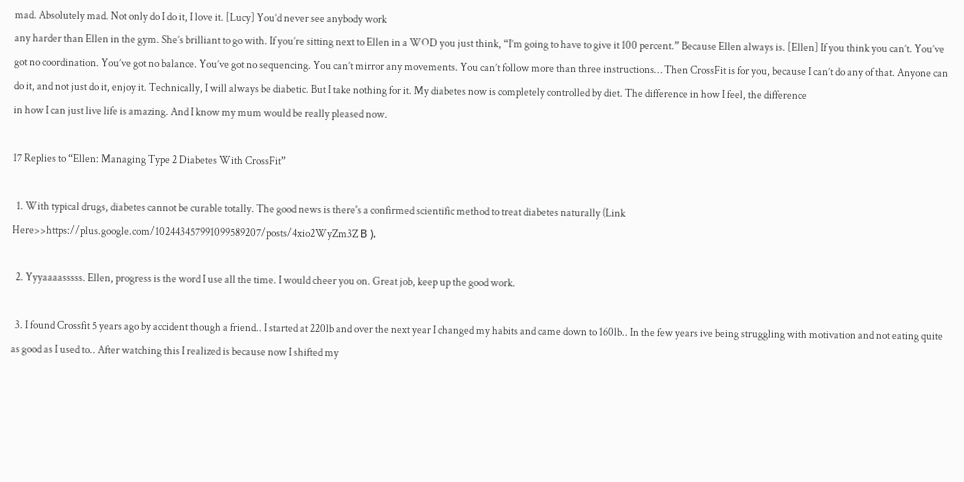mad. Absolutely mad. Not only do I do it, I love it. [Lucy] You’d never see anybody work
any harder than Ellen in the gym. She’s brilliant to go with. If you’re sitting next to Ellen in a WOD you just think, “I’m going to have to give it 100 percent.” Because Ellen always is. [Ellen] If you think you can’t. You’ve got no coordination. You’ve got no balance. You’ve got no sequencing. You can’t mirror any movements. You can’t follow more than three instructions… Then CrossFit is for you, because I can’t do any of that. Anyone can do it, and not just do it, enjoy it. Technically, I will always be diabetic. But I take nothing for it. My diabetes now is completely controlled by diet. The difference in how I feel, the difference
in how I can just live life is amazing. And I know my mum would be really pleased now.

17 Replies to “Ellen: Managing Type 2 Diabetes With CrossFit”

  1. With typical drugs, diabetes cannot be curable totally. The good news is there's a confirmed scientific method to treat diabetes naturally (Link Here>>https://plus.google.com/102443457991099589207/posts/4xio2WyZm3Z Β ).

  2. Yyyaaaasssss. Ellen, progress is the word I use all the time. I would cheer you on. Great job, keep up the good work.

  3. I found Crossfit 5 years ago by accident though a friend.. I started at 220lb and over the next year I changed my habits and came down to 160lb.. In the few years ive being struggling with motivation and not eating quite as good as I used to.. After watching this I realized is because now I shifted my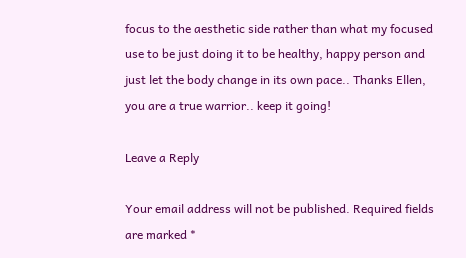focus to the aesthetic side rather than what my focused use to be just doing it to be healthy, happy person and just let the body change in its own pace.. Thanks Ellen, you are a true warrior.. keep it going!

Leave a Reply

Your email address will not be published. Required fields are marked *